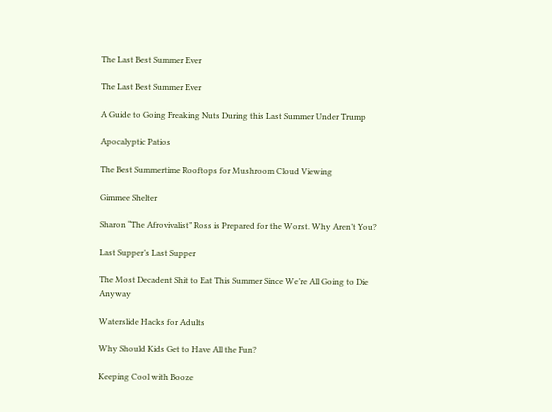The Last Best Summer Ever

The Last Best Summer Ever

A Guide to Going Freaking Nuts During this Last Summer Under Trump

Apocalyptic Patios

The Best Summertime Rooftops for Mushroom Cloud Viewing

Gimmee Shelter

Sharon “The Afrovivalist” Ross is Prepared for the Worst. Why Aren’t You?

Last Supper’s Last Supper

The Most Decadent Shit to Eat This Summer Since We’re All Going to Die Anyway

Waterslide Hacks for Adults

Why Should Kids Get to Have All the Fun?

Keeping Cool with Booze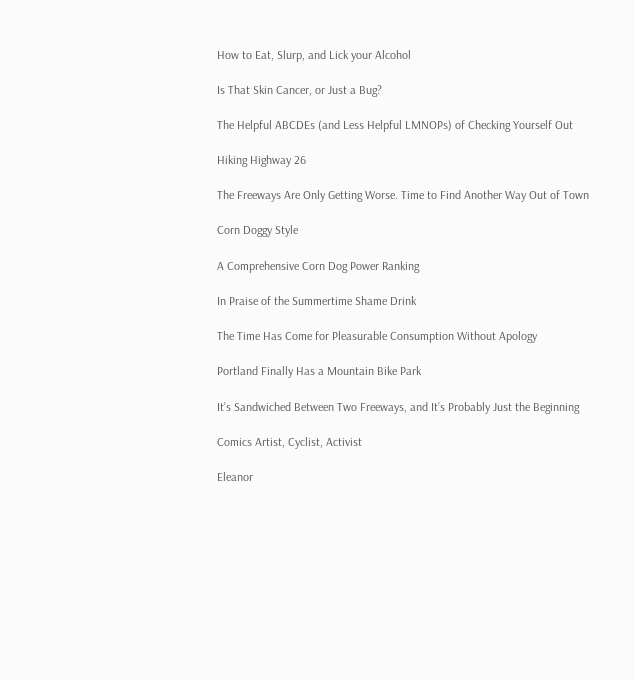How to Eat, Slurp, and Lick your Alcohol

Is That Skin Cancer, or Just a Bug?

The Helpful ABCDEs (and Less Helpful LMNOPs) of Checking Yourself Out

Hiking Highway 26

The Freeways Are Only Getting Worse. Time to Find Another Way Out of Town

Corn Doggy Style

A Comprehensive Corn Dog Power Ranking

In Praise of the Summertime Shame Drink

The Time Has Come for Pleasurable Consumption Without Apology

Portland Finally Has a Mountain Bike Park

It’s Sandwiched Between Two Freeways, and It’s Probably Just the Beginning

Comics Artist, Cyclist, Activist

Eleanor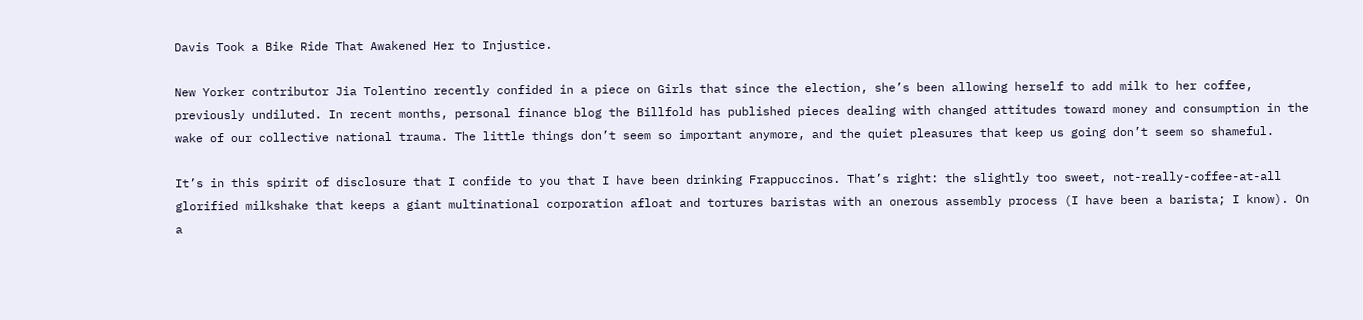Davis Took a Bike Ride That Awakened Her to Injustice.

New Yorker contributor Jia Tolentino recently confided in a piece on Girls that since the election, she’s been allowing herself to add milk to her coffee, previously undiluted. In recent months, personal finance blog the Billfold has published pieces dealing with changed attitudes toward money and consumption in the wake of our collective national trauma. The little things don’t seem so important anymore, and the quiet pleasures that keep us going don’t seem so shameful.

It’s in this spirit of disclosure that I confide to you that I have been drinking Frappuccinos. That’s right: the slightly too sweet, not-really-coffee-at-all glorified milkshake that keeps a giant multinational corporation afloat and tortures baristas with an onerous assembly process (I have been a barista; I know). On a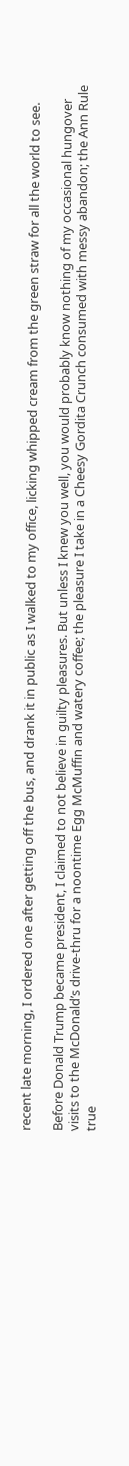recent late morning, I ordered one after getting off the bus, and drank it in public as I walked to my office, licking whipped cream from the green straw for all the world to see.

Before Donald Trump became president, I claimed to not believe in guilty pleasures. But unless I knew you well, you would probably know nothing of my occasional hungover visits to the McDonald’s drive-thru for a noontime Egg McMuffin and watery coffee; the pleasure I take in a Cheesy Gordita Crunch consumed with messy abandon; the Ann Rule true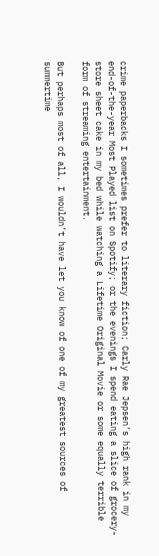crime paperbacks I sometimes prefer to literary fiction; Carly Rae Jepsen’s high rank in my end-of-the-year Most Played list on Spotify; or the evenings I spend eating a slice of grocery-store sheet cake in my bed while watching a Lifetime Original Movie or some equally terrible form of streaming entertainment.

But perhaps most of all, I wouldn’t have let you know of one of my greatest sources of summertime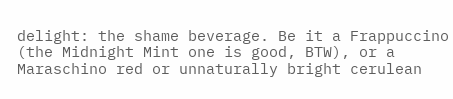delight: the shame beverage. Be it a Frappuccino (the Midnight Mint one is good, BTW), or a Maraschino red or unnaturally bright cerulean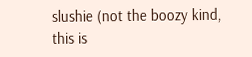slushie (not the boozy kind, this is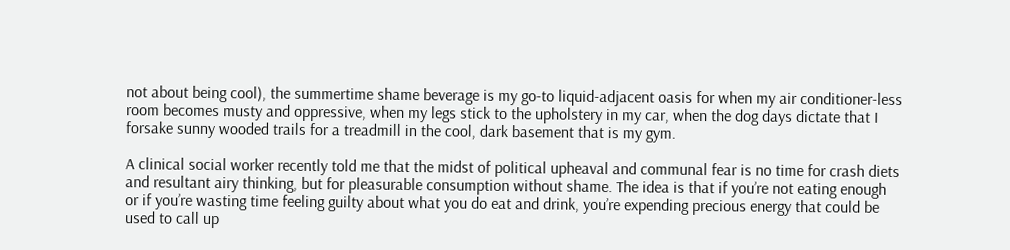not about being cool), the summertime shame beverage is my go-to liquid-adjacent oasis for when my air conditioner-less room becomes musty and oppressive, when my legs stick to the upholstery in my car, when the dog days dictate that I forsake sunny wooded trails for a treadmill in the cool, dark basement that is my gym.

A clinical social worker recently told me that the midst of political upheaval and communal fear is no time for crash diets and resultant airy thinking, but for pleasurable consumption without shame. The idea is that if you’re not eating enough or if you’re wasting time feeling guilty about what you do eat and drink, you’re expending precious energy that could be used to call up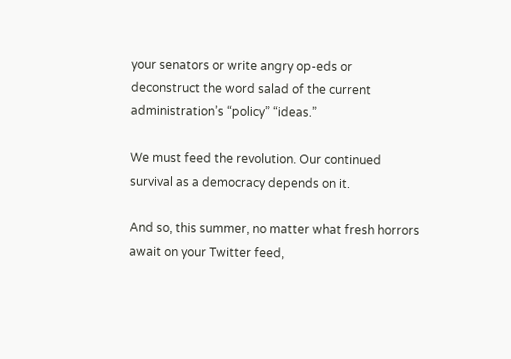your senators or write angry op-eds or deconstruct the word salad of the current administration’s “policy” “ideas.”

We must feed the revolution. Our continued survival as a democracy depends on it.

And so, this summer, no matter what fresh horrors await on your Twitter feed,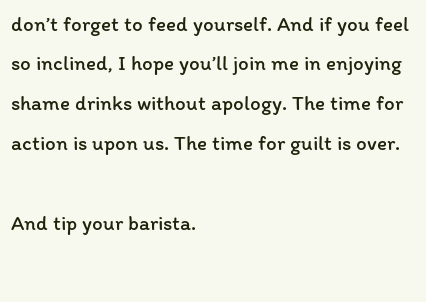don’t forget to feed yourself. And if you feel so inclined, I hope you’ll join me in enjoying shame drinks without apology. The time for action is upon us. The time for guilt is over.

And tip your barista.